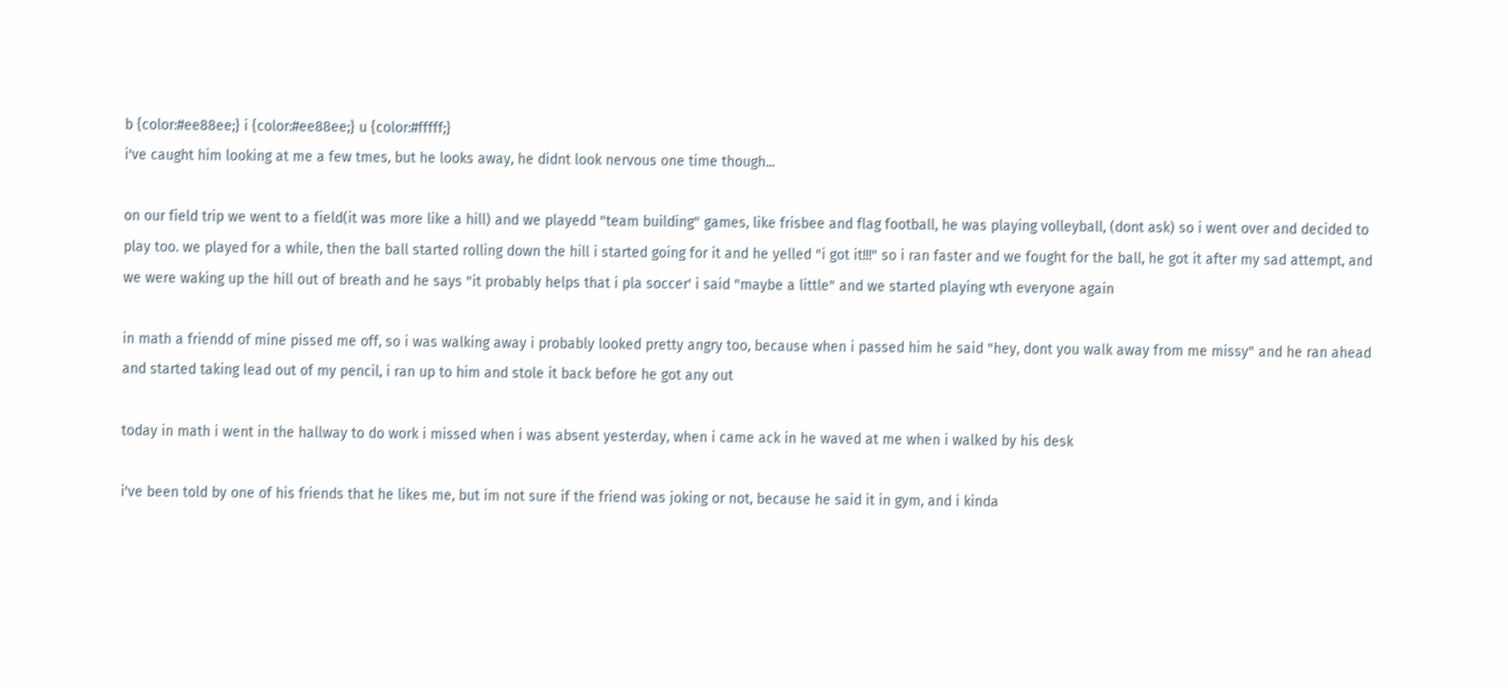b {color:#ee88ee;} i {color:#ee88ee;} u {color:#fffff;}
i've caught him looking at me a few tmes, but he looks away, he didnt look nervous one time though...

on our field trip we went to a field(it was more like a hill) and we playedd "team building" games, like frisbee and flag football, he was playing volleyball, (dont ask) so i went over and decided to play too. we played for a while, then the ball started rolling down the hill i started going for it and he yelled "i got it!!!" so i ran faster and we fought for the ball, he got it after my sad attempt, and we were waking up the hill out of breath and he says "it probably helps that i pla soccer' i said "maybe a little" and we started playing wth everyone again

in math a friendd of mine pissed me off, so i was walking away i probably looked pretty angry too, because when i passed him he said "hey, dont you walk away from me missy" and he ran ahead and started taking lead out of my pencil, i ran up to him and stole it back before he got any out

today in math i went in the hallway to do work i missed when i was absent yesterday, when i came ack in he waved at me when i walked by his desk

i've been told by one of his friends that he likes me, but im not sure if the friend was joking or not, because he said it in gym, and i kinda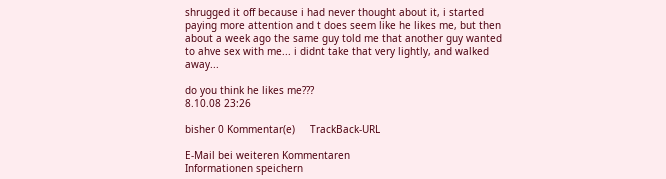shrugged it off because i had never thought about it, i started paying more attention and t does seem like he likes me, but then about a week ago the same guy told me that another guy wanted to ahve sex with me... i didnt take that very lightly, and walked away...

do you think he likes me???
8.10.08 23:26

bisher 0 Kommentar(e)     TrackBack-URL

E-Mail bei weiteren Kommentaren
Informationen speichern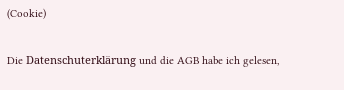(Cookie)

Die Datenschuterklärung und die AGB habe ich gelesen,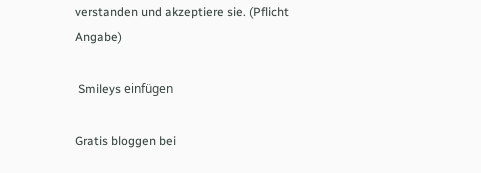verstanden und akzeptiere sie. (Pflicht Angabe)

 Smileys einfügen

Gratis bloggen bei